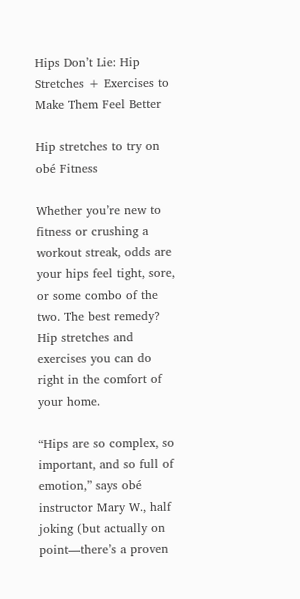Hips Don’t Lie: Hip Stretches + Exercises to Make Them Feel Better

Hip stretches to try on obé Fitness

Whether you’re new to fitness or crushing a workout streak, odds are your hips feel tight, sore, or some combo of the two. The best remedy? Hip stretches and exercises you can do right in the comfort of your home.

“Hips are so complex, so important, and so full of emotion,” says obé instructor Mary W., half joking (but actually on point—there’s a proven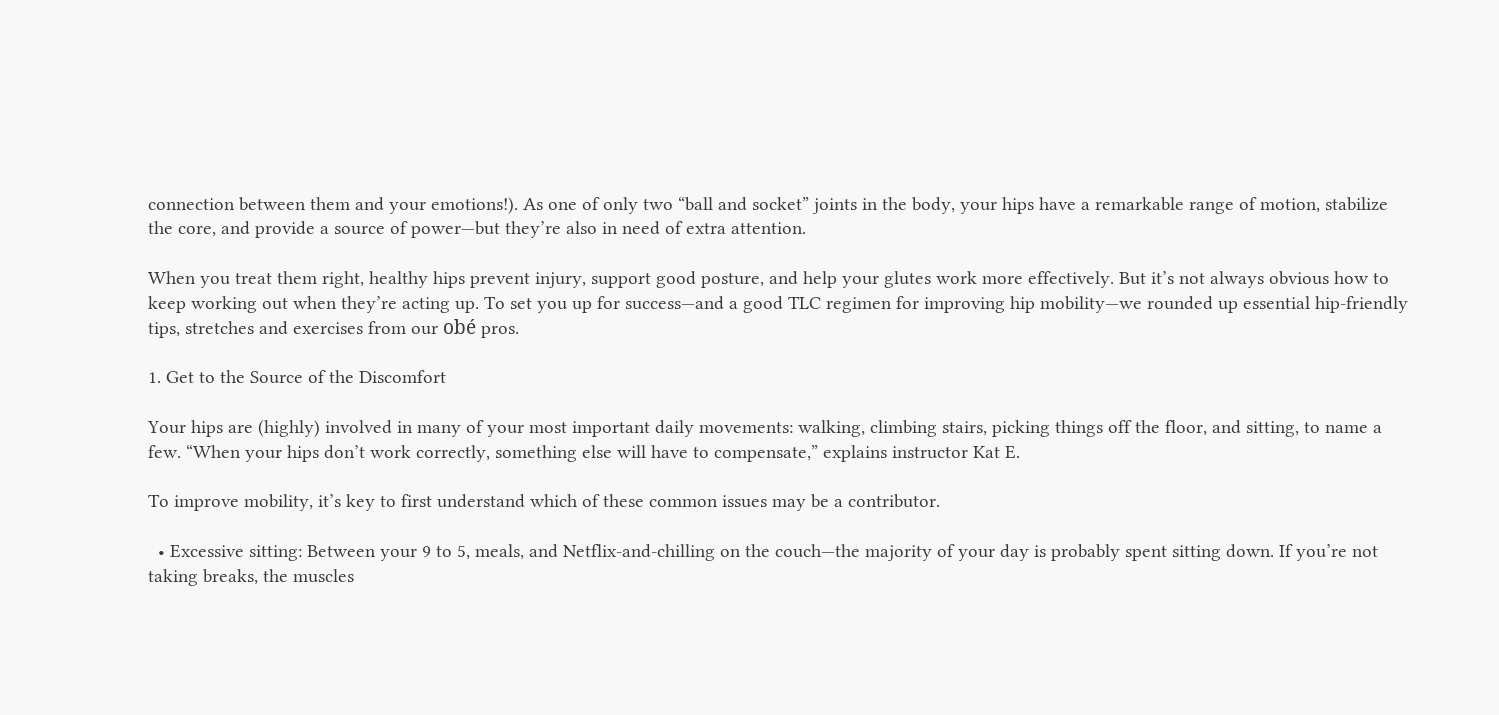connection between them and your emotions!). As one of only two “ball and socket” joints in the body, your hips have a remarkable range of motion, stabilize the core, and provide a source of power—but they’re also in need of extra attention.

When you treat them right, healthy hips prevent injury, support good posture, and help your glutes work more effectively. But it’s not always obvious how to keep working out when they’re acting up. To set you up for success—and a good TLC regimen for improving hip mobility—we rounded up essential hip-friendly tips, stretches and exercises from our obé pros.

1. Get to the Source of the Discomfort

Your hips are (highly) involved in many of your most important daily movements: walking, climbing stairs, picking things off the floor, and sitting, to name a few. “When your hips don’t work correctly, something else will have to compensate,” explains instructor Kat E.

To improve mobility, it’s key to first understand which of these common issues may be a contributor.

  • Excessive sitting: Between your 9 to 5, meals, and Netflix-and-chilling on the couch—the majority of your day is probably spent sitting down. If you’re not taking breaks, the muscles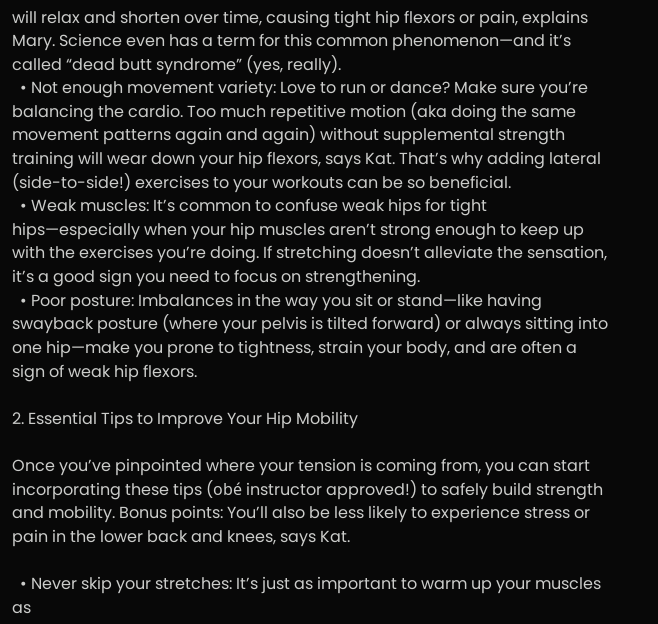will relax and shorten over time, causing tight hip flexors or pain, explains Mary. Science even has a term for this common phenomenon—and it’s called “dead butt syndrome” (yes, really).
  • Not enough movement variety: Love to run or dance? Make sure you’re balancing the cardio. Too much repetitive motion (aka doing the same movement patterns again and again) without supplemental strength training will wear down your hip flexors, says Kat. That’s why adding lateral (side-to-side!) exercises to your workouts can be so beneficial.
  • Weak muscles: It’s common to confuse weak hips for tight hips—especially when your hip muscles aren’t strong enough to keep up with the exercises you’re doing. If stretching doesn’t alleviate the sensation, it’s a good sign you need to focus on strengthening.
  • Poor posture: Imbalances in the way you sit or stand—like having swayback posture (where your pelvis is tilted forward) or always sitting into one hip—make you prone to tightness, strain your body, and are often a sign of weak hip flexors.

2. Essential Tips to Improve Your Hip Mobility

Once you’ve pinpointed where your tension is coming from, you can start incorporating these tips (obé instructor approved!) to safely build strength and mobility. Bonus points: You’ll also be less likely to experience stress or pain in the lower back and knees, says Kat.

  • Never skip your stretches: It’s just as important to warm up your muscles as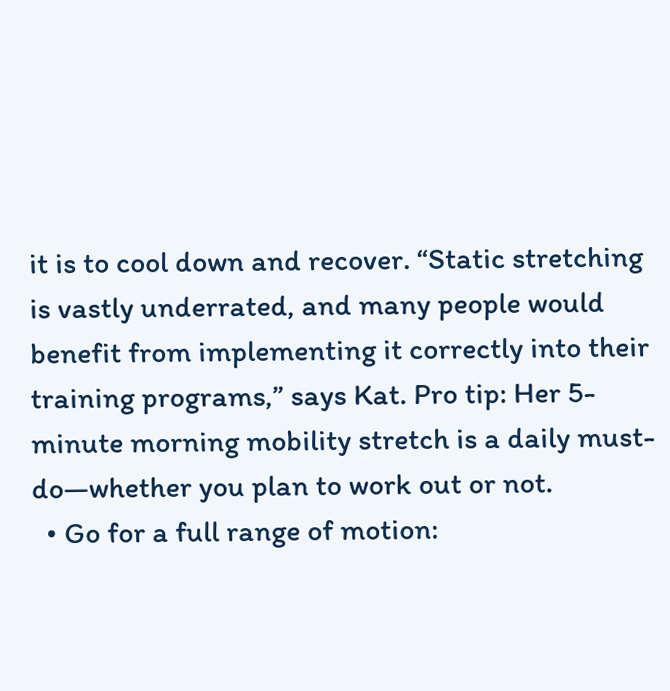it is to cool down and recover. “Static stretching is vastly underrated, and many people would benefit from implementing it correctly into their training programs,” says Kat. Pro tip: Her 5-minute morning mobility stretch is a daily must-do—whether you plan to work out or not.
  • Go for a full range of motion: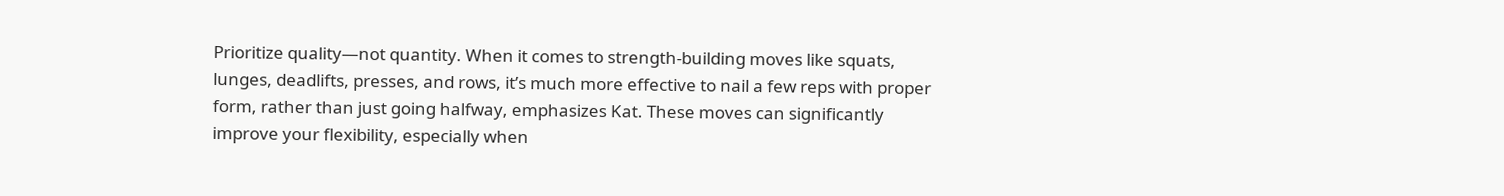Prioritize quality—not quantity. When it comes to strength-building moves like squats, lunges, deadlifts, presses, and rows, it’s much more effective to nail a few reps with proper form, rather than just going halfway, emphasizes Kat. These moves can significantly improve your flexibility, especially when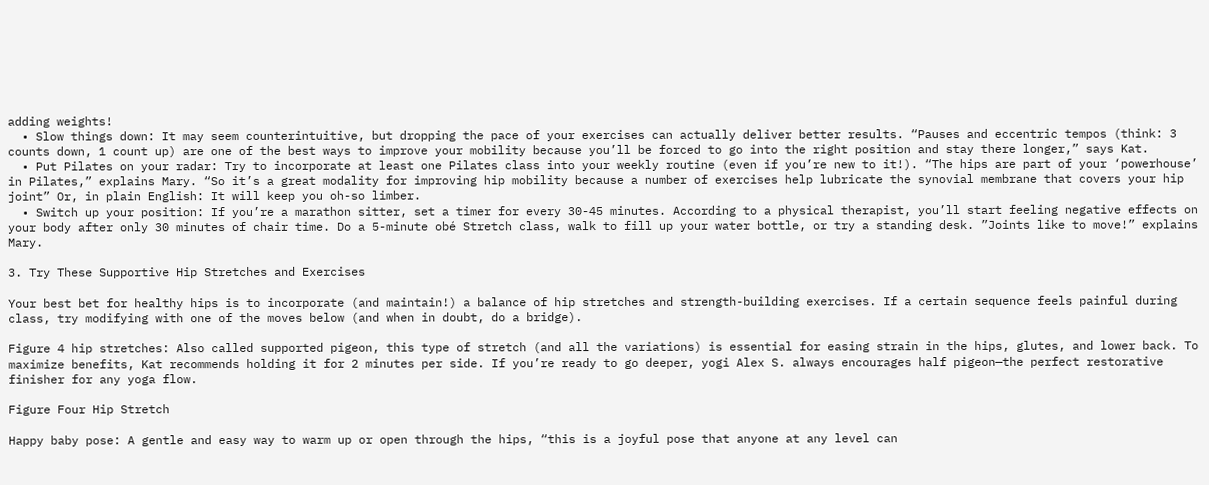adding weights!
  • Slow things down: It may seem counterintuitive, but dropping the pace of your exercises can actually deliver better results. “Pauses and eccentric tempos (think: 3 counts down, 1 count up) are one of the best ways to improve your mobility because you’ll be forced to go into the right position and stay there longer,” says Kat.
  • Put Pilates on your radar: Try to incorporate at least one Pilates class into your weekly routine (even if you’re new to it!). “The hips are part of your ‘powerhouse’ in Pilates,” explains Mary. “So it’s a great modality for improving hip mobility because a number of exercises help lubricate the synovial membrane that covers your hip joint” Or, in plain English: It will keep you oh-so limber.
  • Switch up your position: If you’re a marathon sitter, set a timer for every 30-45 minutes. According to a physical therapist, you’ll start feeling negative effects on your body after only 30 minutes of chair time. Do a 5-minute obé Stretch class, walk to fill up your water bottle, or try a standing desk. ”Joints like to move!” explains Mary.

3. Try These Supportive Hip Stretches and Exercises

Your best bet for healthy hips is to incorporate (and maintain!) a balance of hip stretches and strength-building exercises. If a certain sequence feels painful during class, try modifying with one of the moves below (and when in doubt, do a bridge).

Figure 4 hip stretches: Also called supported pigeon, this type of stretch (and all the variations) is essential for easing strain in the hips, glutes, and lower back. To maximize benefits, Kat recommends holding it for 2 minutes per side. If you’re ready to go deeper, yogi Alex S. always encourages half pigeon—the perfect restorative finisher for any yoga flow.

Figure Four Hip Stretch

Happy baby pose: A gentle and easy way to warm up or open through the hips, “this is a joyful pose that anyone at any level can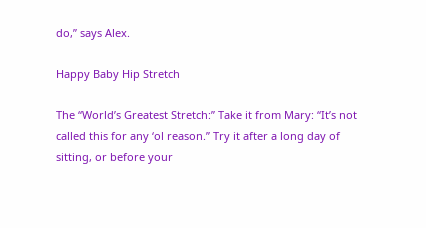do,” says Alex.

Happy Baby Hip Stretch

The “World’s Greatest Stretch:” Take it from Mary: “It’s not called this for any ‘ol reason.” Try it after a long day of sitting, or before your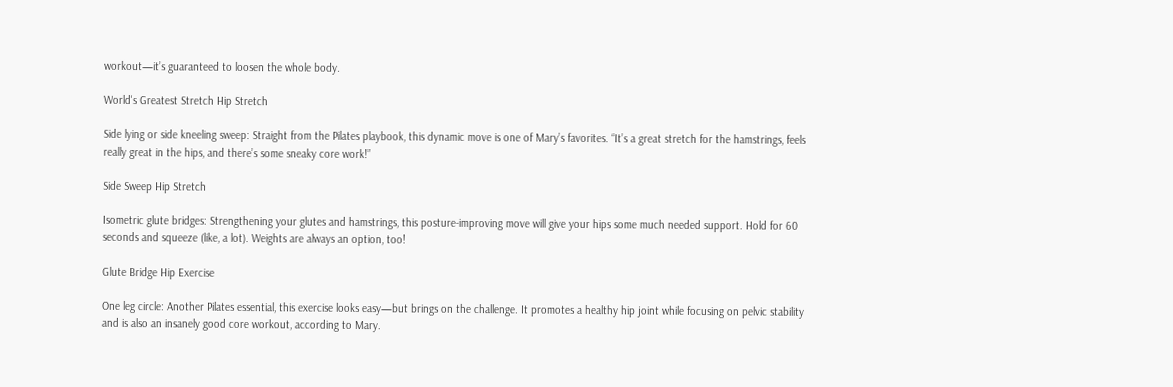workout—it’s guaranteed to loosen the whole body.

World's Greatest Stretch Hip Stretch

Side lying or side kneeling sweep: Straight from the Pilates playbook, this dynamic move is one of Mary’s favorites. “It’s a great stretch for the hamstrings, feels really great in the hips, and there’s some sneaky core work!”

Side Sweep Hip Stretch

Isometric glute bridges: Strengthening your glutes and hamstrings, this posture-improving move will give your hips some much needed support. Hold for 60 seconds and squeeze (like, a lot). Weights are always an option, too!

Glute Bridge Hip Exercise

One leg circle: Another Pilates essential, this exercise looks easy—but brings on the challenge. It promotes a healthy hip joint while focusing on pelvic stability and is also an insanely good core workout, according to Mary.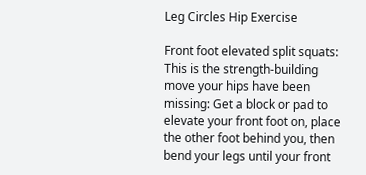Leg Circles Hip Exercise

Front foot elevated split squats: This is the strength-building move your hips have been missing: Get a block or pad to elevate your front foot on, place the other foot behind you, then bend your legs until your front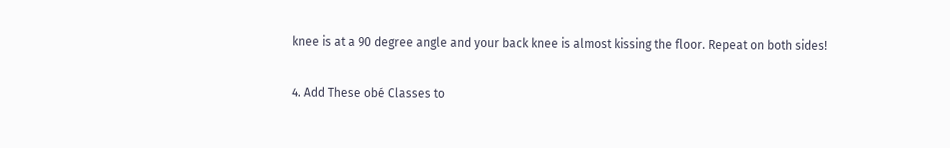knee is at a 90 degree angle and your back knee is almost kissing the floor. Repeat on both sides!

4. Add These obé Classes to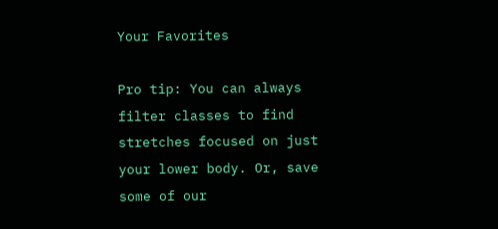Your Favorites

Pro tip: You can always filter classes to find stretches focused on just your lower body. Or, save some of our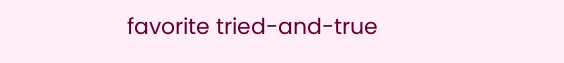favorite tried-and-true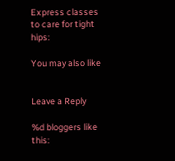Express classes to care for tight hips:

You may also like


Leave a Reply

%d bloggers like this: